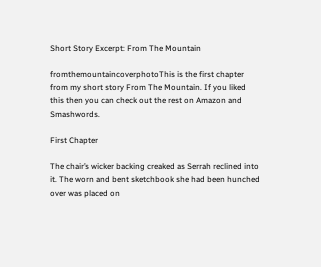Short Story Excerpt: From The Mountain

fromthemountaincoverphotoThis is the first chapter from my short story From The Mountain. If you liked this then you can check out the rest on Amazon and Smashwords.

First Chapter

The chair’s wicker backing creaked as Serrah reclined into it. The worn and bent sketchbook she had been hunched over was placed on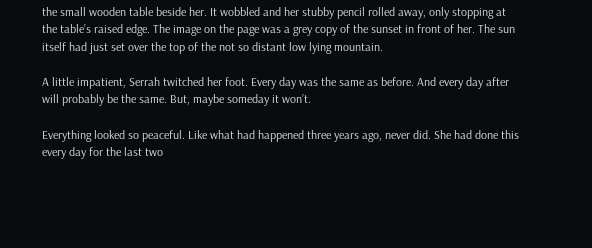the small wooden table beside her. It wobbled and her stubby pencil rolled away, only stopping at the table’s raised edge. The image on the page was a grey copy of the sunset in front of her. The sun itself had just set over the top of the not so distant low lying mountain.

A little impatient, Serrah twitched her foot. Every day was the same as before. And every day after will probably be the same. But, maybe someday it won’t.

Everything looked so peaceful. Like what had happened three years ago, never did. She had done this every day for the last two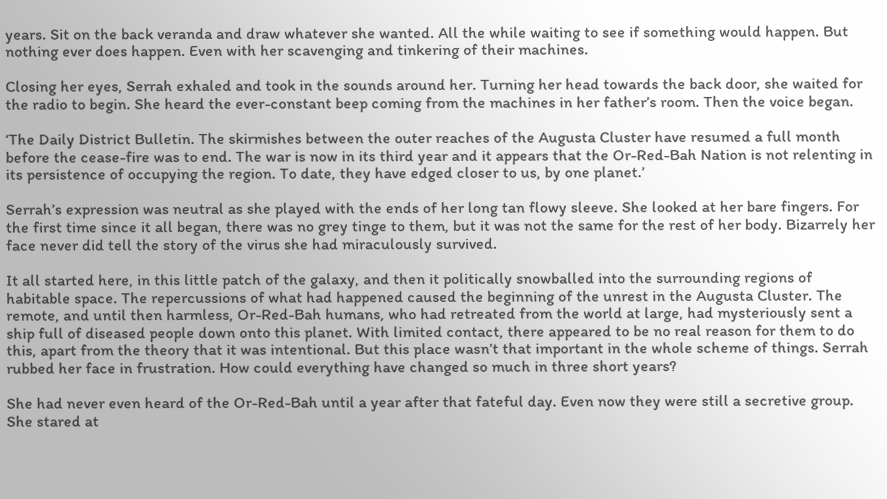years. Sit on the back veranda and draw whatever she wanted. All the while waiting to see if something would happen. But nothing ever does happen. Even with her scavenging and tinkering of their machines.

Closing her eyes, Serrah exhaled and took in the sounds around her. Turning her head towards the back door, she waited for the radio to begin. She heard the ever-constant beep coming from the machines in her father’s room. Then the voice began.

‘The Daily District Bulletin. The skirmishes between the outer reaches of the Augusta Cluster have resumed a full month before the cease-fire was to end. The war is now in its third year and it appears that the Or-Red-Bah Nation is not relenting in its persistence of occupying the region. To date, they have edged closer to us, by one planet.’

Serrah’s expression was neutral as she played with the ends of her long tan flowy sleeve. She looked at her bare fingers. For the first time since it all began, there was no grey tinge to them, but it was not the same for the rest of her body. Bizarrely her face never did tell the story of the virus she had miraculously survived.

It all started here, in this little patch of the galaxy, and then it politically snowballed into the surrounding regions of habitable space. The repercussions of what had happened caused the beginning of the unrest in the Augusta Cluster. The remote, and until then harmless, Or-Red-Bah humans, who had retreated from the world at large, had mysteriously sent a ship full of diseased people down onto this planet. With limited contact, there appeared to be no real reason for them to do this, apart from the theory that it was intentional. But this place wasn’t that important in the whole scheme of things. Serrah rubbed her face in frustration. How could everything have changed so much in three short years?

She had never even heard of the Or-Red-Bah until a year after that fateful day. Even now they were still a secretive group. She stared at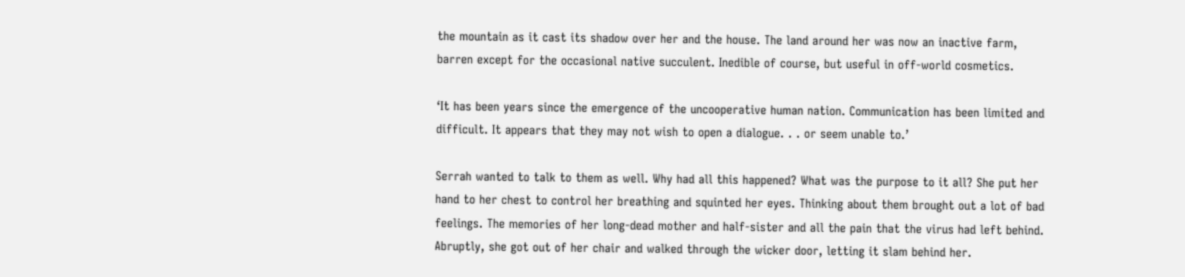the mountain as it cast its shadow over her and the house. The land around her was now an inactive farm, barren except for the occasional native succulent. Inedible of course, but useful in off-world cosmetics.

‘It has been years since the emergence of the uncooperative human nation. Communication has been limited and difficult. It appears that they may not wish to open a dialogue. . . or seem unable to.’

Serrah wanted to talk to them as well. Why had all this happened? What was the purpose to it all? She put her hand to her chest to control her breathing and squinted her eyes. Thinking about them brought out a lot of bad feelings. The memories of her long-dead mother and half-sister and all the pain that the virus had left behind. Abruptly, she got out of her chair and walked through the wicker door, letting it slam behind her.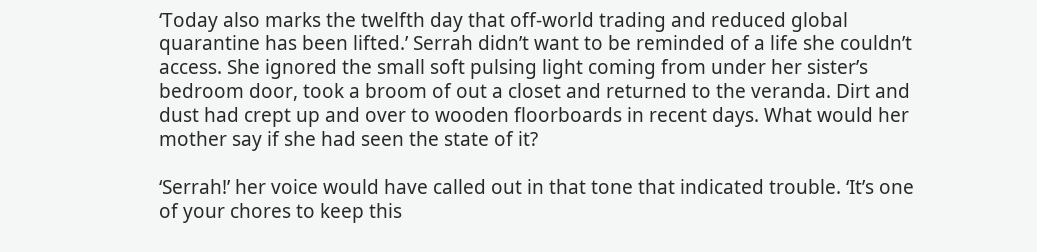‘Today also marks the twelfth day that off-world trading and reduced global quarantine has been lifted.’ Serrah didn’t want to be reminded of a life she couldn’t access. She ignored the small soft pulsing light coming from under her sister’s bedroom door, took a broom of out a closet and returned to the veranda. Dirt and dust had crept up and over to wooden floorboards in recent days. What would her mother say if she had seen the state of it?

‘Serrah!’ her voice would have called out in that tone that indicated trouble. ‘It’s one of your chores to keep this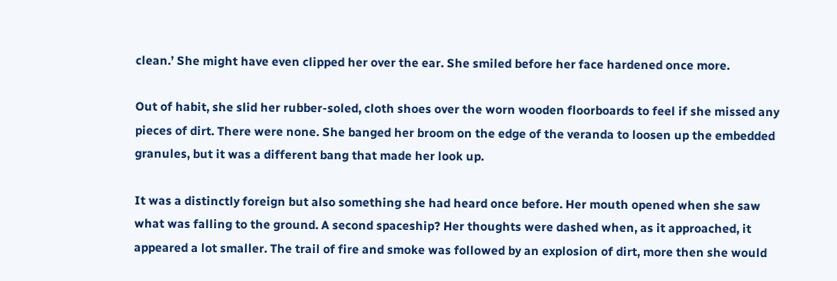clean.’ She might have even clipped her over the ear. She smiled before her face hardened once more.

Out of habit, she slid her rubber-soled, cloth shoes over the worn wooden floorboards to feel if she missed any pieces of dirt. There were none. She banged her broom on the edge of the veranda to loosen up the embedded granules, but it was a different bang that made her look up.

It was a distinctly foreign but also something she had heard once before. Her mouth opened when she saw what was falling to the ground. A second spaceship? Her thoughts were dashed when, as it approached, it appeared a lot smaller. The trail of fire and smoke was followed by an explosion of dirt, more then she would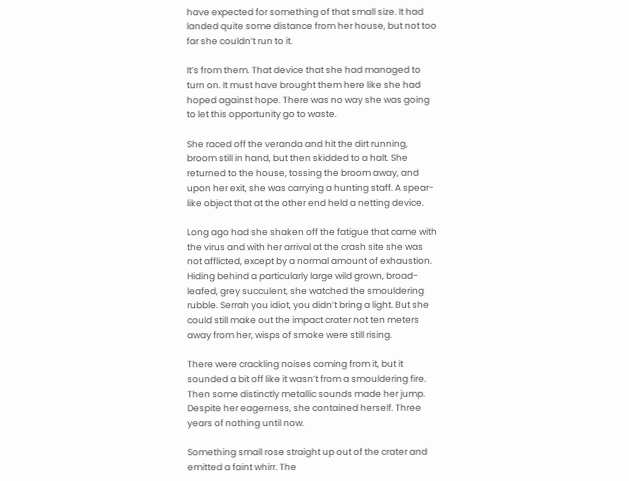have expected for something of that small size. It had landed quite some distance from her house, but not too far she couldn’t run to it.

It’s from them. That device that she had managed to turn on. It must have brought them here like she had hoped against hope. There was no way she was going to let this opportunity go to waste.

She raced off the veranda and hit the dirt running, broom still in hand, but then skidded to a halt. She returned to the house, tossing the broom away, and upon her exit, she was carrying a hunting staff. A spear-like object that at the other end held a netting device.

Long ago had she shaken off the fatigue that came with the virus and with her arrival at the crash site she was not afflicted, except by a normal amount of exhaustion. Hiding behind a particularly large wild grown, broad-leafed, grey succulent, she watched the smouldering rubble. Serrah you idiot, you didn’t bring a light. But she could still make out the impact crater not ten meters away from her, wisps of smoke were still rising.

There were crackling noises coming from it, but it sounded a bit off like it wasn’t from a smouldering fire. Then some distinctly metallic sounds made her jump. Despite her eagerness, she contained herself. Three years of nothing until now.

Something small rose straight up out of the crater and emitted a faint whirr. The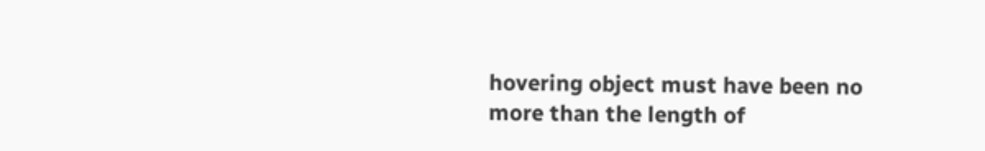hovering object must have been no more than the length of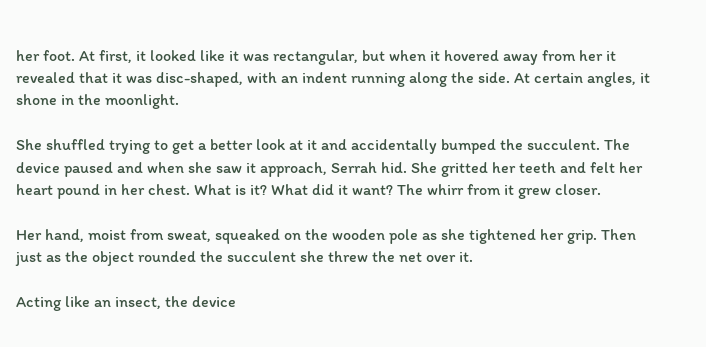her foot. At first, it looked like it was rectangular, but when it hovered away from her it revealed that it was disc-shaped, with an indent running along the side. At certain angles, it shone in the moonlight.

She shuffled trying to get a better look at it and accidentally bumped the succulent. The device paused and when she saw it approach, Serrah hid. She gritted her teeth and felt her heart pound in her chest. What is it? What did it want? The whirr from it grew closer.

Her hand, moist from sweat, squeaked on the wooden pole as she tightened her grip. Then just as the object rounded the succulent she threw the net over it.

Acting like an insect, the device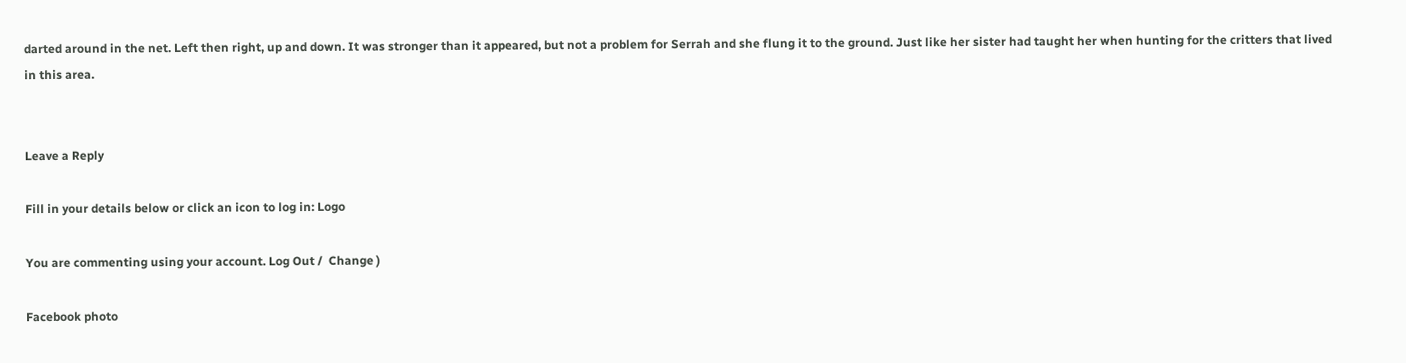darted around in the net. Left then right, up and down. It was stronger than it appeared, but not a problem for Serrah and she flung it to the ground. Just like her sister had taught her when hunting for the critters that lived in this area.


Leave a Reply

Fill in your details below or click an icon to log in: Logo

You are commenting using your account. Log Out /  Change )

Facebook photo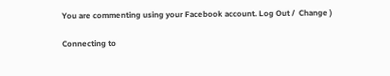You are commenting using your Facebook account. Log Out /  Change )

Connecting to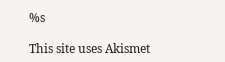%s

This site uses Akismet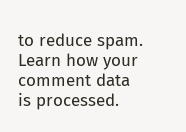to reduce spam. Learn how your comment data is processed.